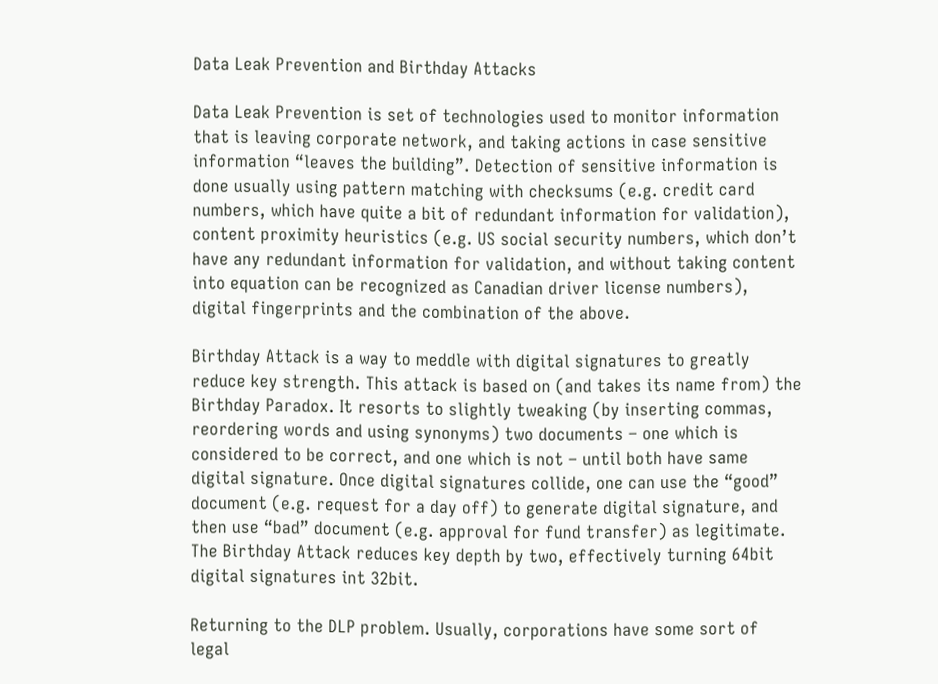Data Leak Prevention and Birthday Attacks

Data Leak Prevention is set of technologies used to monitor information that is leaving corporate network, and taking actions in case sensitive information “leaves the building”. Detection of sensitive information is done usually using pattern matching with checksums (e.g. credit card numbers, which have quite a bit of redundant information for validation), content proximity heuristics (e.g. US social security numbers, which don’t have any redundant information for validation, and without taking content into equation can be recognized as Canadian driver license numbers), digital fingerprints and the combination of the above.

Birthday Attack is a way to meddle with digital signatures to greatly reduce key strength. This attack is based on (and takes its name from) the Birthday Paradox. It resorts to slightly tweaking (by inserting commas, reordering words and using synonyms) two documents – one which is considered to be correct, and one which is not – until both have same digital signature. Once digital signatures collide, one can use the “good” document (e.g. request for a day off) to generate digital signature, and then use “bad” document (e.g. approval for fund transfer) as legitimate. The Birthday Attack reduces key depth by two, effectively turning 64bit digital signatures int 32bit.

Returning to the DLP problem. Usually, corporations have some sort of legal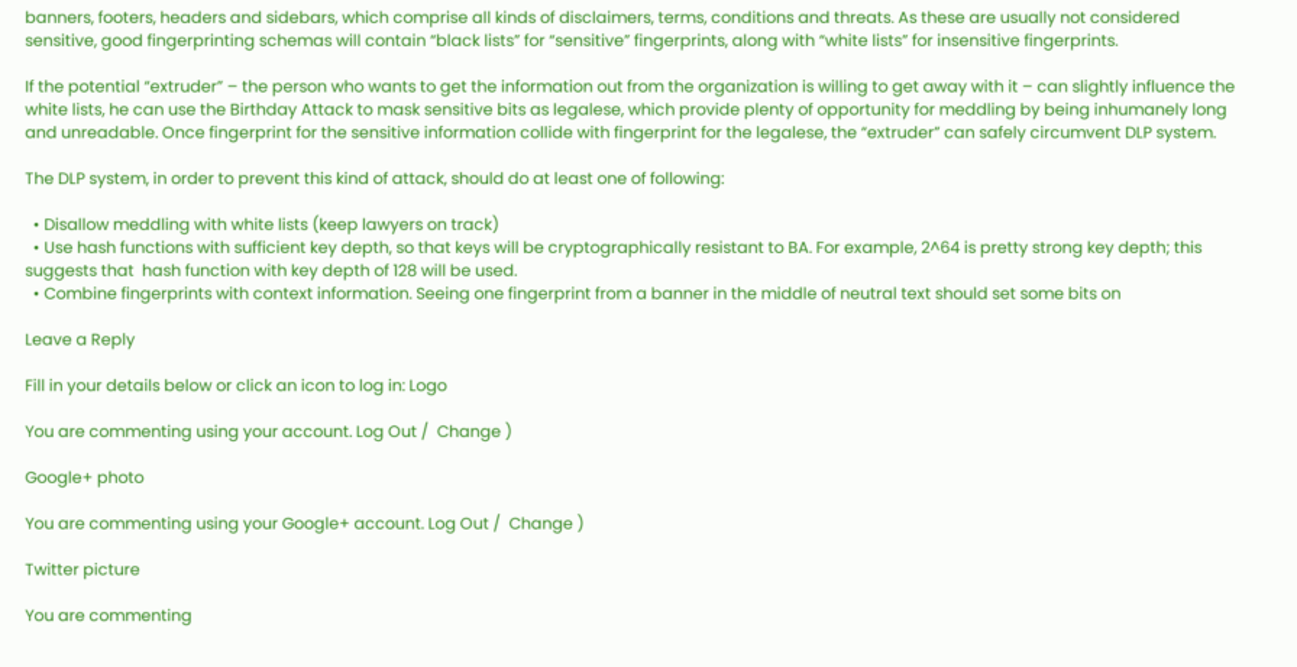banners, footers, headers and sidebars, which comprise all kinds of disclaimers, terms, conditions and threats. As these are usually not considered sensitive, good fingerprinting schemas will contain “black lists” for “sensitive” fingerprints, along with “white lists” for insensitive fingerprints.

If the potential “extruder” – the person who wants to get the information out from the organization is willing to get away with it – can slightly influence the white lists, he can use the Birthday Attack to mask sensitive bits as legalese, which provide plenty of opportunity for meddling by being inhumanely long and unreadable. Once fingerprint for the sensitive information collide with fingerprint for the legalese, the “extruder” can safely circumvent DLP system.

The DLP system, in order to prevent this kind of attack, should do at least one of following:

  • Disallow meddling with white lists (keep lawyers on track)
  • Use hash functions with sufficient key depth, so that keys will be cryptographically resistant to BA. For example, 2^64 is pretty strong key depth; this suggests that  hash function with key depth of 128 will be used.
  • Combine fingerprints with context information. Seeing one fingerprint from a banner in the middle of neutral text should set some bits on

Leave a Reply

Fill in your details below or click an icon to log in: Logo

You are commenting using your account. Log Out /  Change )

Google+ photo

You are commenting using your Google+ account. Log Out /  Change )

Twitter picture

You are commenting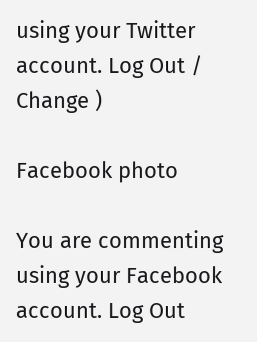using your Twitter account. Log Out /  Change )

Facebook photo

You are commenting using your Facebook account. Log Out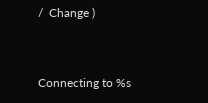/  Change )


Connecting to %s